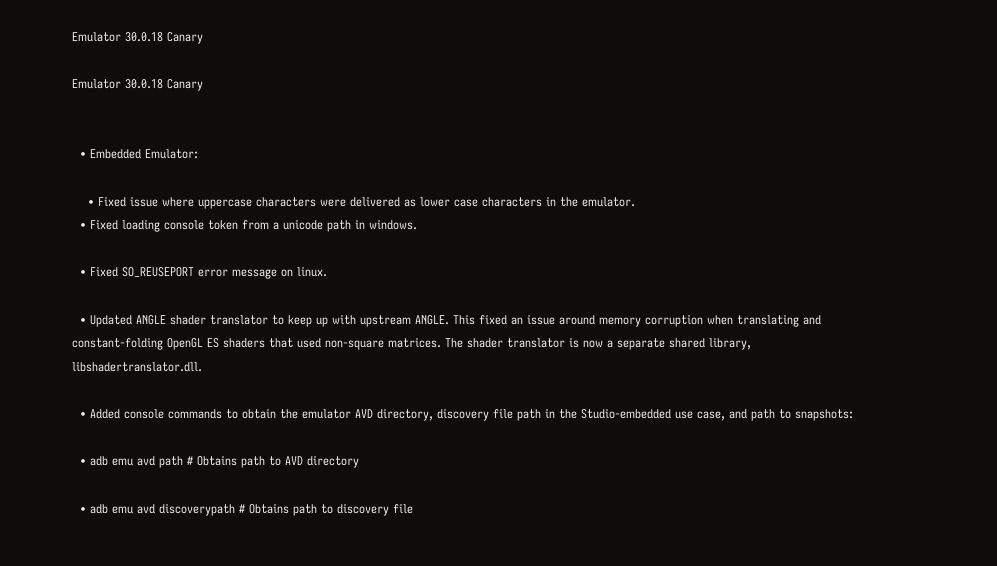Emulator 30.0.18 Canary

Emulator 30.0.18 Canary


  • Embedded Emulator:

    • Fixed issue where uppercase characters were delivered as lower case characters in the emulator.
  • Fixed loading console token from a unicode path in windows.

  • Fixed SO_REUSEPORT error message on linux.

  • Updated ANGLE shader translator to keep up with upstream ANGLE. This fixed an issue around memory corruption when translating and constant-folding OpenGL ES shaders that used non-square matrices. The shader translator is now a separate shared library, libshadertranslator.dll.

  • Added console commands to obtain the emulator AVD directory, discovery file path in the Studio-embedded use case, and path to snapshots:

  • adb emu avd path # Obtains path to AVD directory

  • adb emu avd discoverypath # Obtains path to discovery file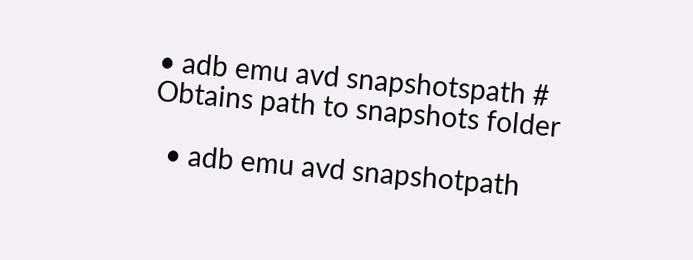• adb emu avd snapshotspath # Obtains path to snapshots folder

  • adb emu avd snapshotpath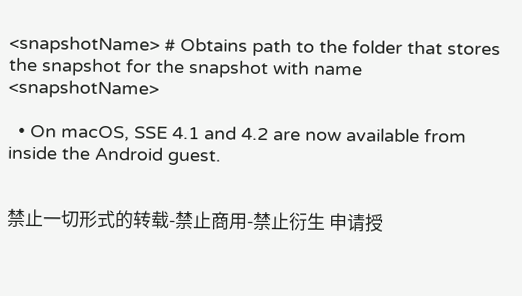<snapshotName> # Obtains path to the folder that stores the snapshot for the snapshot with name <snapshotName>

  • On macOS, SSE 4.1 and 4.2 are now available from inside the Android guest.


禁止一切形式的转载-禁止商用-禁止衍生 申请授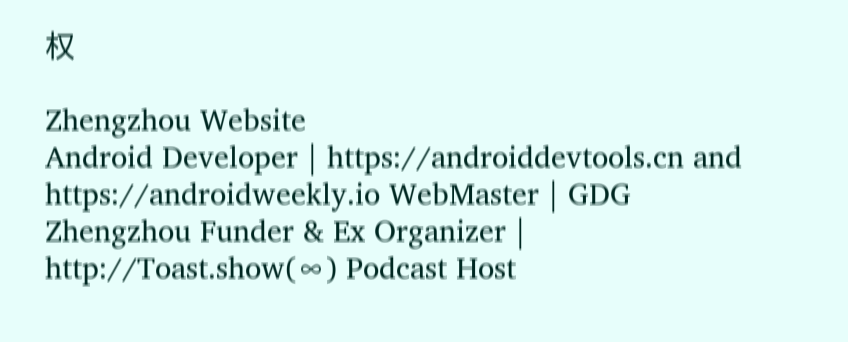权

Zhengzhou Website
Android Developer | https://androiddevtools.cn and https://androidweekly.io WebMaster | GDG Zhengzhou Funder & Ex Organizer | http://Toast.show(∞) Podcast Host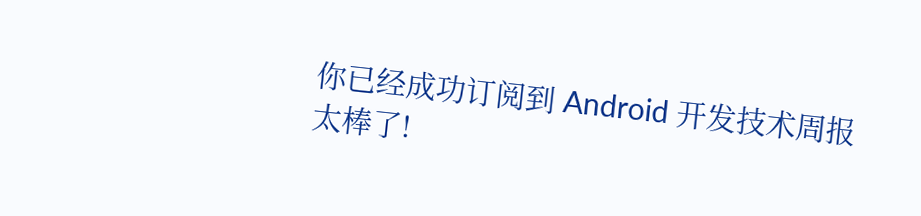你已经成功订阅到 Android 开发技术周报
太棒了!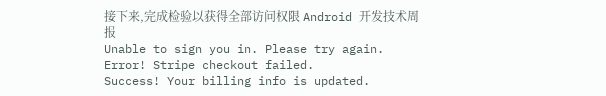接下来,完成检验以获得全部访问权限 Android 开发技术周报
Unable to sign you in. Please try again.
Error! Stripe checkout failed.
Success! Your billing info is updated.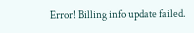Error! Billing info update failed.